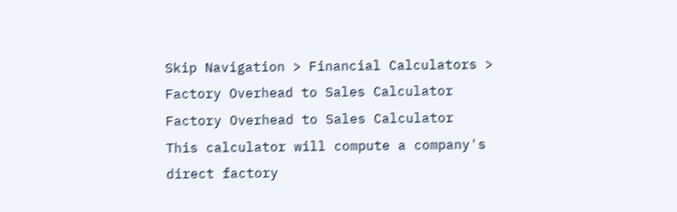Skip Navigation > Financial Calculators > Factory Overhead to Sales Calculator
Factory Overhead to Sales Calculator
This calculator will compute a company's direct factory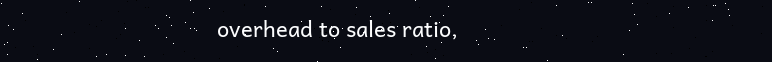overhead to sales ratio,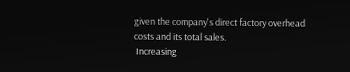given the company's direct factory overhead costs and its total sales.
 Increasing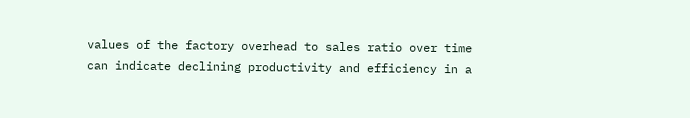values of the factory overhead to sales ratio over time can indicate declining productivity and efficiency in a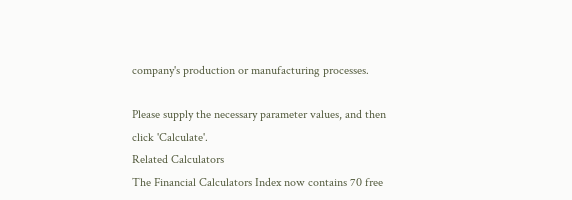company's production or manufacturing processes.

Please supply the necessary parameter values, and then click 'Calculate'.
Related Calculators
The Financial Calculators Index now contains 70 free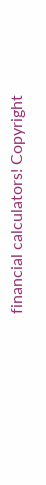financial calculators! Copyright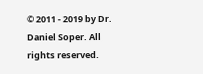© 2011 - 2019 by Dr. Daniel Soper. All rights reserved.